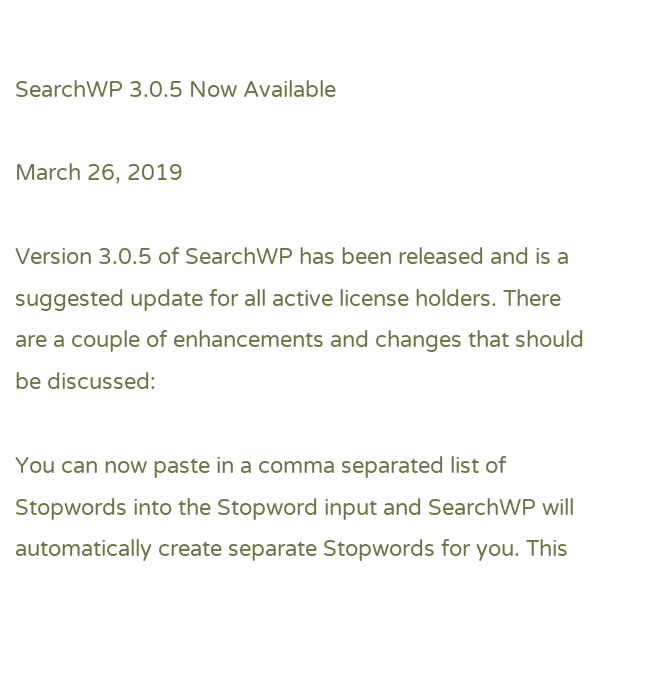SearchWP 3.0.5 Now Available

March 26, 2019

Version 3.0.5 of SearchWP has been released and is a suggested update for all active license holders. There are a couple of enhancements and changes that should be discussed:

You can now paste in a comma separated list of Stopwords into the Stopword input and SearchWP will automatically create separate Stopwords for you. This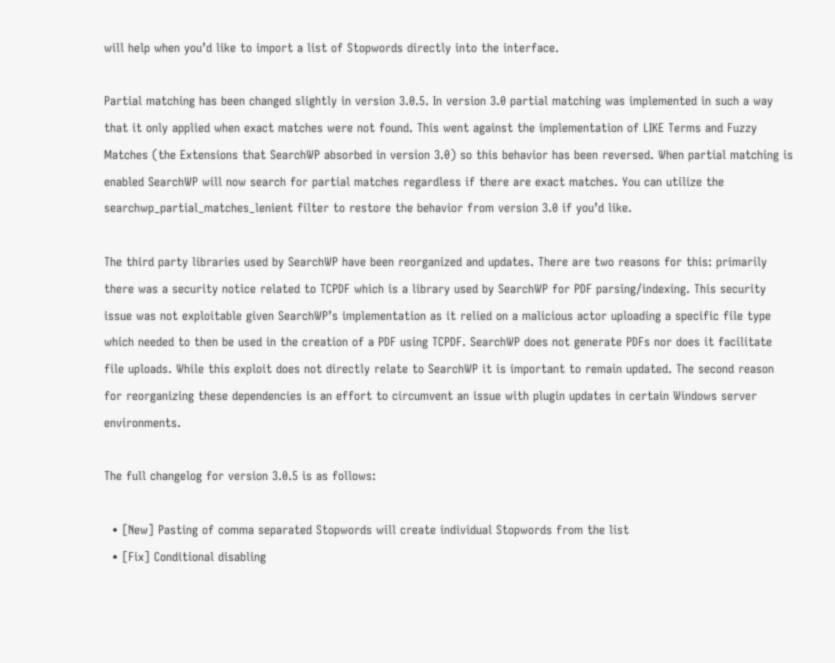will help when you’d like to import a list of Stopwords directly into the interface.

Partial matching has been changed slightly in version 3.0.5. In version 3.0 partial matching was implemented in such a way that it only applied when exact matches were not found. This went against the implementation of LIKE Terms and Fuzzy Matches (the Extensions that SearchWP absorbed in version 3.0) so this behavior has been reversed. When partial matching is enabled SearchWP will now search for partial matches regardless if there are exact matches. You can utilize the searchwp_partial_matches_lenient filter to restore the behavior from version 3.0 if you’d like.

The third party libraries used by SearchWP have been reorganized and updates. There are two reasons for this: primarily there was a security notice related to TCPDF which is a library used by SearchWP for PDF parsing/indexing. This security issue was not exploitable given SearchWP’s implementation as it relied on a malicious actor uploading a specific file type which needed to then be used in the creation of a PDF using TCPDF. SearchWP does not generate PDFs nor does it facilitate file uploads. While this exploit does not directly relate to SearchWP it is important to remain updated. The second reason for reorganizing these dependencies is an effort to circumvent an issue with plugin updates in certain Windows server environments.

The full changelog for version 3.0.5 is as follows:

  • [New] Pasting of comma separated Stopwords will create individual Stopwords from the list
  • [Fix] Conditional disabling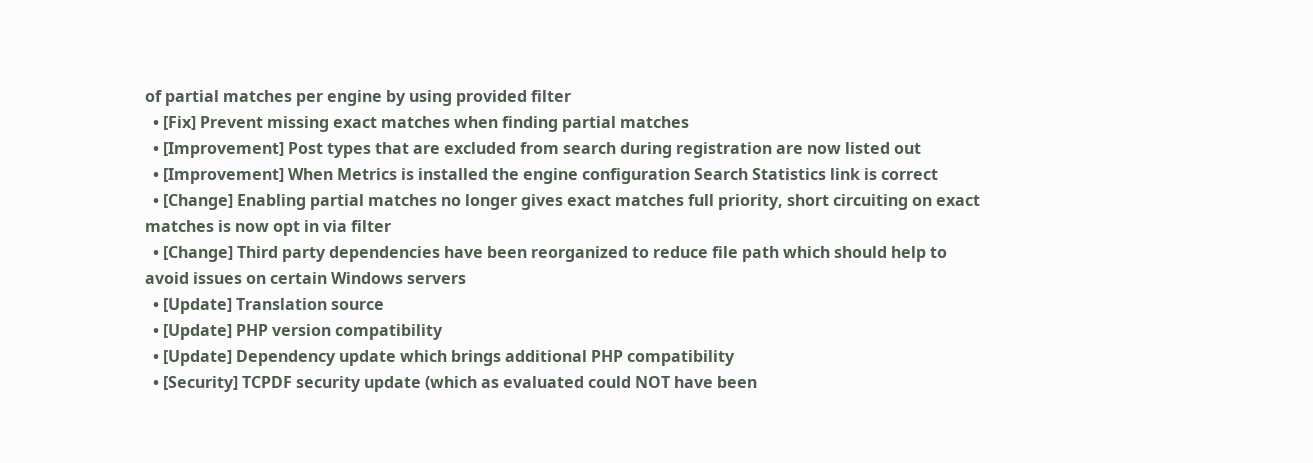of partial matches per engine by using provided filter
  • [Fix] Prevent missing exact matches when finding partial matches
  • [Improvement] Post types that are excluded from search during registration are now listed out
  • [Improvement] When Metrics is installed the engine configuration Search Statistics link is correct
  • [Change] Enabling partial matches no longer gives exact matches full priority, short circuiting on exact matches is now opt in via filter
  • [Change] Third party dependencies have been reorganized to reduce file path which should help to avoid issues on certain Windows servers
  • [Update] Translation source
  • [Update] PHP version compatibility
  • [Update] Dependency update which brings additional PHP compatibility
  • [Security] TCPDF security update (which as evaluated could NOT have been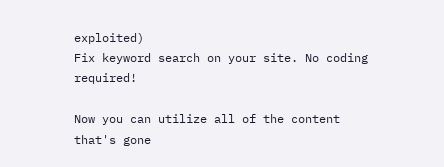exploited)
Fix keyword search on your site. No coding required!

Now you can utilize all of the content that's gone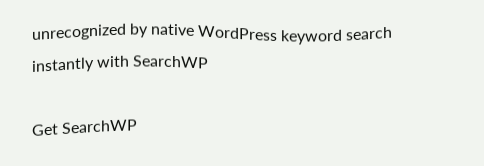unrecognized by native WordPress keyword search instantly with SearchWP

Get SearchWP